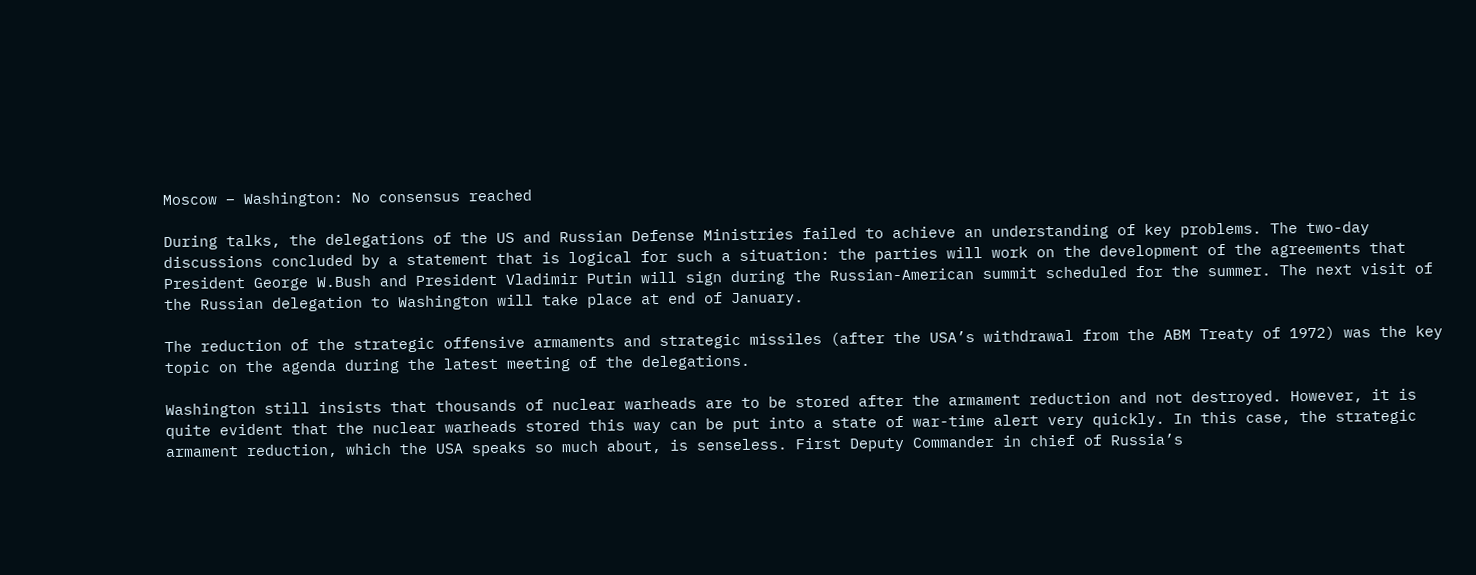Moscow – Washington: No consensus reached

During talks, the delegations of the US and Russian Defense Ministries failed to achieve an understanding of key problems. The two-day discussions concluded by a statement that is logical for such a situation: the parties will work on the development of the agreements that President George W.Bush and President Vladimir Putin will sign during the Russian-American summit scheduled for the summer. The next visit of the Russian delegation to Washington will take place at end of January.

The reduction of the strategic offensive armaments and strategic missiles (after the USA’s withdrawal from the ABM Treaty of 1972) was the key topic on the agenda during the latest meeting of the delegations.

Washington still insists that thousands of nuclear warheads are to be stored after the armament reduction and not destroyed. However, it is quite evident that the nuclear warheads stored this way can be put into a state of war-time alert very quickly. In this case, the strategic armament reduction, which the USA speaks so much about, is senseless. First Deputy Commander in chief of Russia’s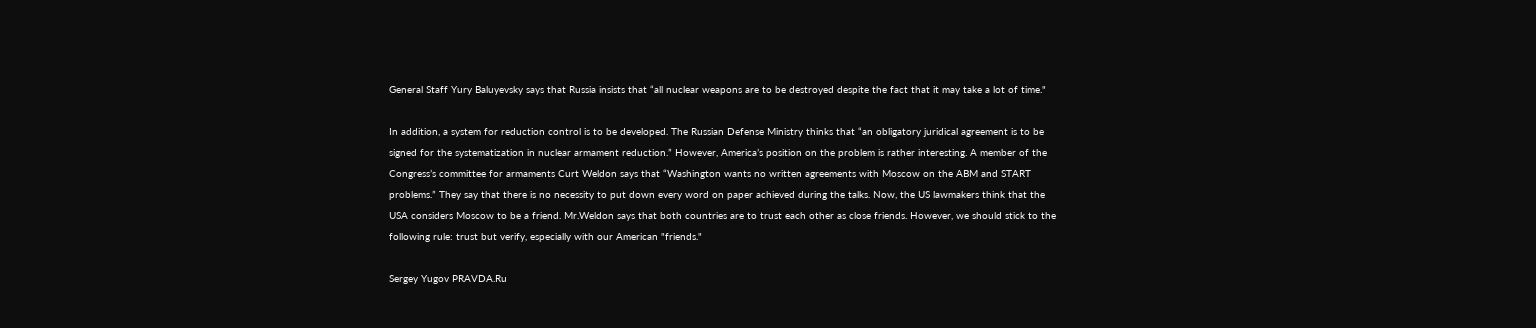General Staff Yury Baluyevsky says that Russia insists that “all nuclear weapons are to be destroyed despite the fact that it may take a lot of time."

In addition, a system for reduction control is to be developed. The Russian Defense Ministry thinks that “an obligatory juridical agreement is to be signed for the systematization in nuclear armament reduction.” However, America’s position on the problem is rather interesting. A member of the Congress’s committee for armaments Curt Weldon says that “Washington wants no written agreements with Moscow on the ABM and START problems.” They say that there is no necessity to put down every word on paper achieved during the talks. Now, the US lawmakers think that the USA considers Moscow to be a friend. Mr.Weldon says that both countries are to trust each other as close friends. However, we should stick to the following rule: trust but verify, especially with our American "friends."

Sergey Yugov PRAVDA.Ru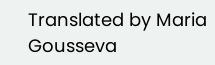Translated by Maria Gousseva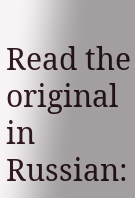Read the original in Russian: